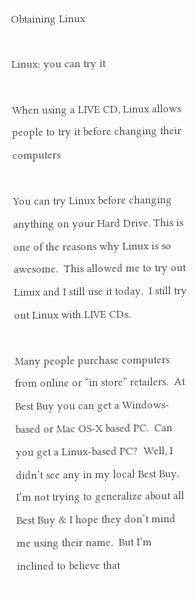Obtaining Linux

Linux: you can try it

When using a LIVE CD, Linux allows people to try it before changing their computers

You can try Linux before changing anything on your Hard Drive. This is one of the reasons why Linux is so awesome.  This allowed me to try out Linux and I still use it today.  I still try out Linux with LIVE CDs.

Many people purchase computers from online or “in store” retailers.  At Best Buy you can get a Windows-based or Mac OS-X based PC.  Can you get a Linux-based PC?  Well, I didn’t see any in my local Best Buy.   I’m not trying to generalize about all Best Buy & I hope they don’t mind me using their name.  But I’m inclined to believe that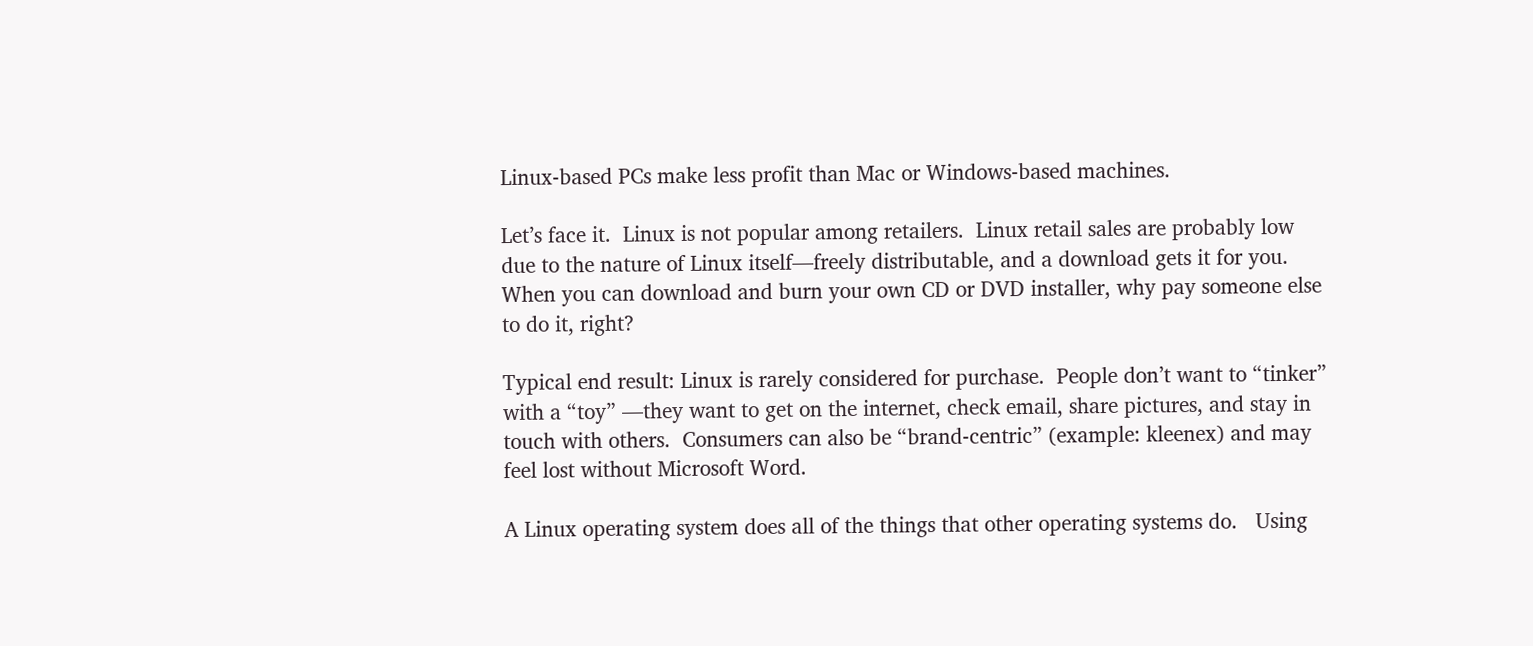Linux-based PCs make less profit than Mac or Windows-based machines.

Let’s face it.  Linux is not popular among retailers.  Linux retail sales are probably low due to the nature of Linux itself—freely distributable, and a download gets it for you.  When you can download and burn your own CD or DVD installer, why pay someone else to do it, right?

Typical end result: Linux is rarely considered for purchase.  People don’t want to “tinker” with a “toy” —they want to get on the internet, check email, share pictures, and stay in touch with others.  Consumers can also be “brand-centric” (example: kleenex) and may feel lost without Microsoft Word.

A Linux operating system does all of the things that other operating systems do.   Using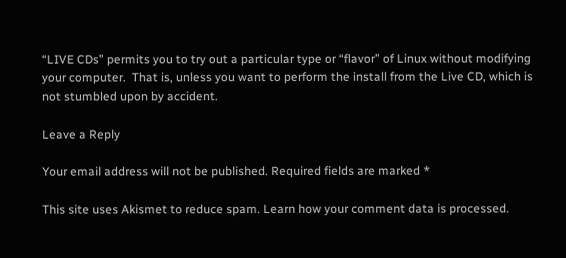“LIVE CDs” permits you to try out a particular type or “flavor” of Linux without modifying your computer.  That is, unless you want to perform the install from the Live CD, which is not stumbled upon by accident.

Leave a Reply

Your email address will not be published. Required fields are marked *

This site uses Akismet to reduce spam. Learn how your comment data is processed.